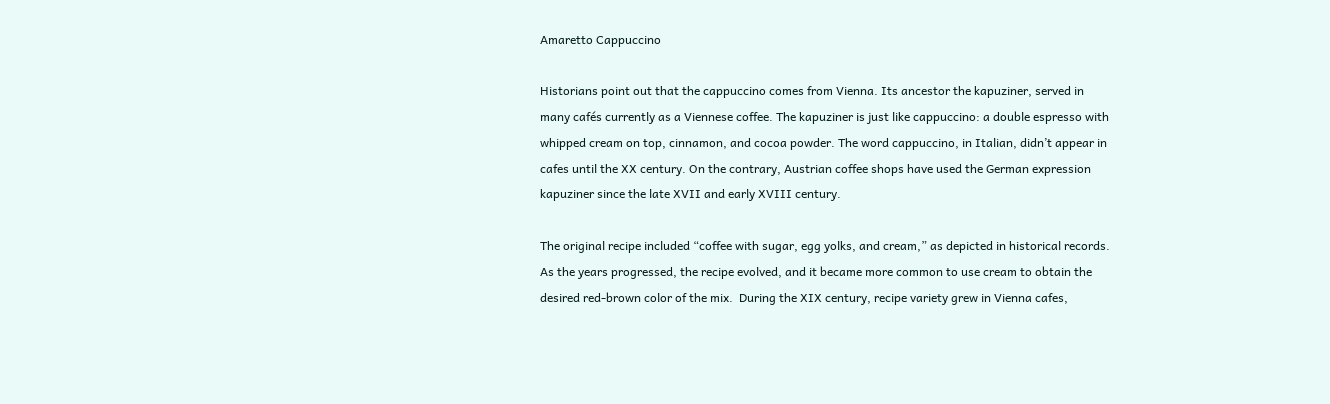Amaretto Cappuccino

Historians point out that the cappuccino comes from Vienna. Its ancestor the kapuziner, served in many cafés currently as a Viennese coffee. The kapuziner is just like cappuccino: a double espresso with whipped cream on top, cinnamon, and cocoa powder. The word cappuccino, in Italian, didn’t appear in cafes until the XX century. On the contrary, Austrian coffee shops have used the German expression kapuziner since the late XVII and early XVIII century.

The original recipe included “coffee with sugar, egg yolks, and cream,” as depicted in historical records.  As the years progressed, the recipe evolved, and it became more common to use cream to obtain the desired red-brown color of the mix.  During the XIX century, recipe variety grew in Vienna cafes,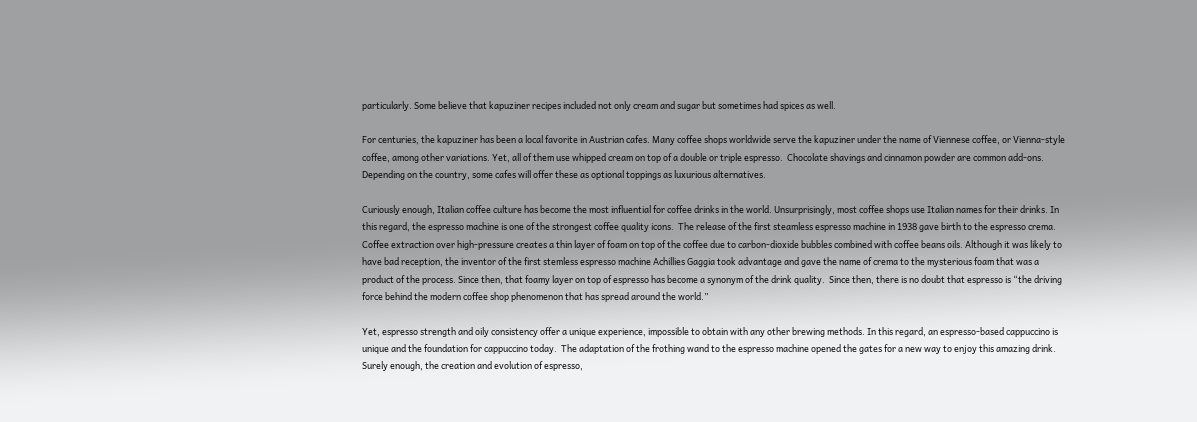particularly. Some believe that kapuziner recipes included not only cream and sugar but sometimes had spices as well.

For centuries, the kapuziner has been a local favorite in Austrian cafes. Many coffee shops worldwide serve the kapuziner under the name of Viennese coffee, or Vienna-style coffee, among other variations. Yet, all of them use whipped cream on top of a double or triple espresso.  Chocolate shavings and cinnamon powder are common add-ons. Depending on the country, some cafes will offer these as optional toppings as luxurious alternatives.

Curiously enough, Italian coffee culture has become the most influential for coffee drinks in the world. Unsurprisingly, most coffee shops use Italian names for their drinks. In this regard, the espresso machine is one of the strongest coffee quality icons.  The release of the first steamless espresso machine in 1938 gave birth to the espresso crema.  Coffee extraction over high-pressure creates a thin layer of foam on top of the coffee due to carbon-dioxide bubbles combined with coffee beans oils. Although it was likely to have bad reception, the inventor of the first stemless espresso machine Achillies Gaggia took advantage and gave the name of crema to the mysterious foam that was a product of the process. Since then, that foamy layer on top of espresso has become a synonym of the drink quality.  Since then, there is no doubt that espresso is “the driving force behind the modern coffee shop phenomenon that has spread around the world.”

Yet, espresso strength and oily consistency offer a unique experience, impossible to obtain with any other brewing methods. In this regard, an espresso-based cappuccino is unique and the foundation for cappuccino today.  The adaptation of the frothing wand to the espresso machine opened the gates for a new way to enjoy this amazing drink.  Surely enough, the creation and evolution of espresso,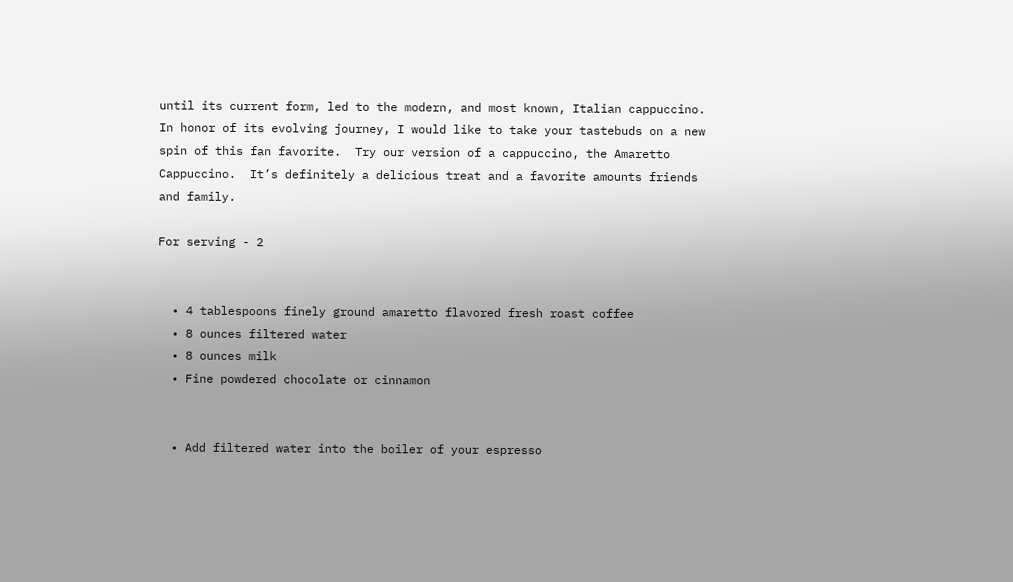until its current form, led to the modern, and most known, Italian cappuccino.  In honor of its evolving journey, I would like to take your tastebuds on a new spin of this fan favorite.  Try our version of a cappuccino, the Amaretto Cappuccino.  It’s definitely a delicious treat and a favorite amounts friends and family.

For serving - 2


  • 4 tablespoons finely ground amaretto flavored fresh roast coffee
  • 8 ounces filtered water
  • 8 ounces milk
  • Fine powdered chocolate or cinnamon


  • Add filtered water into the boiler of your espresso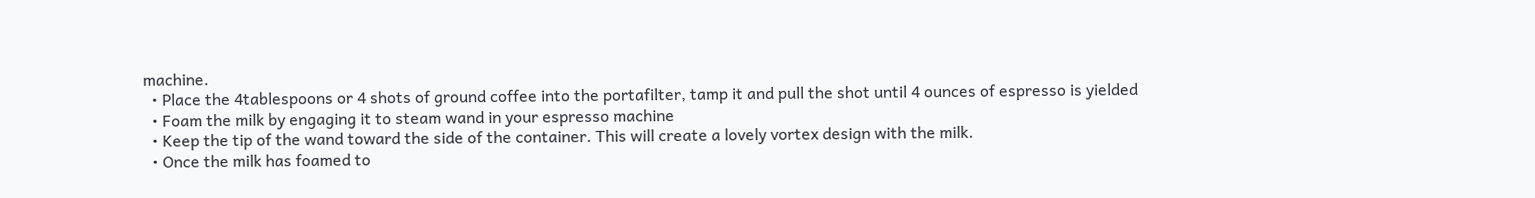machine.
  • Place the 4tablespoons or 4 shots of ground coffee into the portafilter, tamp it and pull the shot until 4 ounces of espresso is yielded
  • Foam the milk by engaging it to steam wand in your espresso machine
  • Keep the tip of the wand toward the side of the container. This will create a lovely vortex design with the milk.
  • Once the milk has foamed to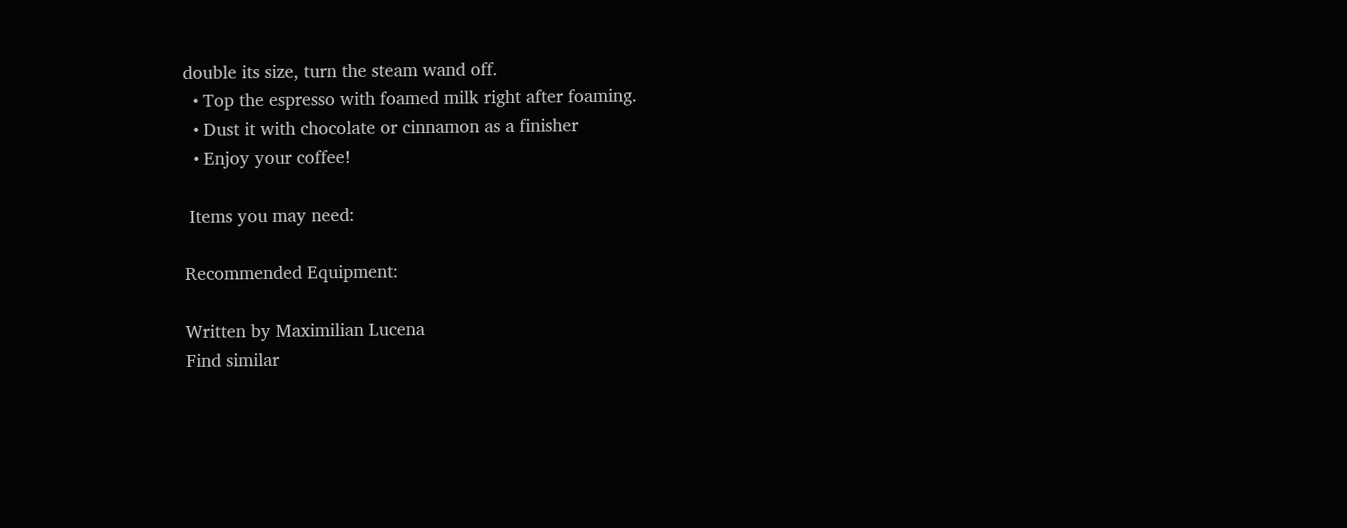double its size, turn the steam wand off.
  • Top the espresso with foamed milk right after foaming.
  • Dust it with chocolate or cinnamon as a finisher
  • Enjoy your coffee!

 Items you may need:

Recommended Equipment:

Written by Maximilian Lucena
Find similar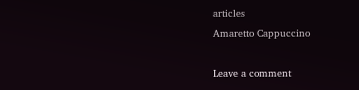articles
Amaretto Cappuccino

Leave a comment